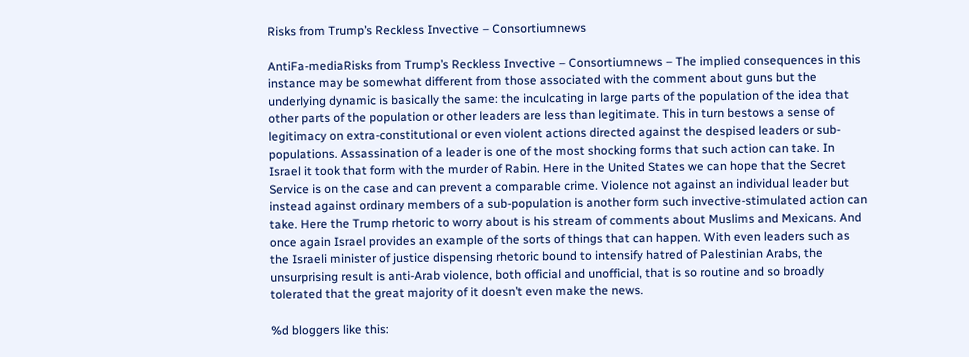Risks from Trump’s Reckless Invective – Consortiumnews

AntiFa-mediaRisks from Trump’s Reckless Invective – Consortiumnews – The implied consequences in this instance may be somewhat different from those associated with the comment about guns but the underlying dynamic is basically the same: the inculcating in large parts of the population of the idea that other parts of the population or other leaders are less than legitimate. This in turn bestows a sense of legitimacy on extra-constitutional or even violent actions directed against the despised leaders or sub-populations. Assassination of a leader is one of the most shocking forms that such action can take. In Israel it took that form with the murder of Rabin. Here in the United States we can hope that the Secret Service is on the case and can prevent a comparable crime. Violence not against an individual leader but instead against ordinary members of a sub-population is another form such invective-stimulated action can take. Here the Trump rhetoric to worry about is his stream of comments about Muslims and Mexicans. And once again Israel provides an example of the sorts of things that can happen. With even leaders such as the Israeli minister of justice dispensing rhetoric bound to intensify hatred of Palestinian Arabs, the unsurprising result is anti-Arab violence, both official and unofficial, that is so routine and so broadly tolerated that the great majority of it doesn’t even make the news.

%d bloggers like this: